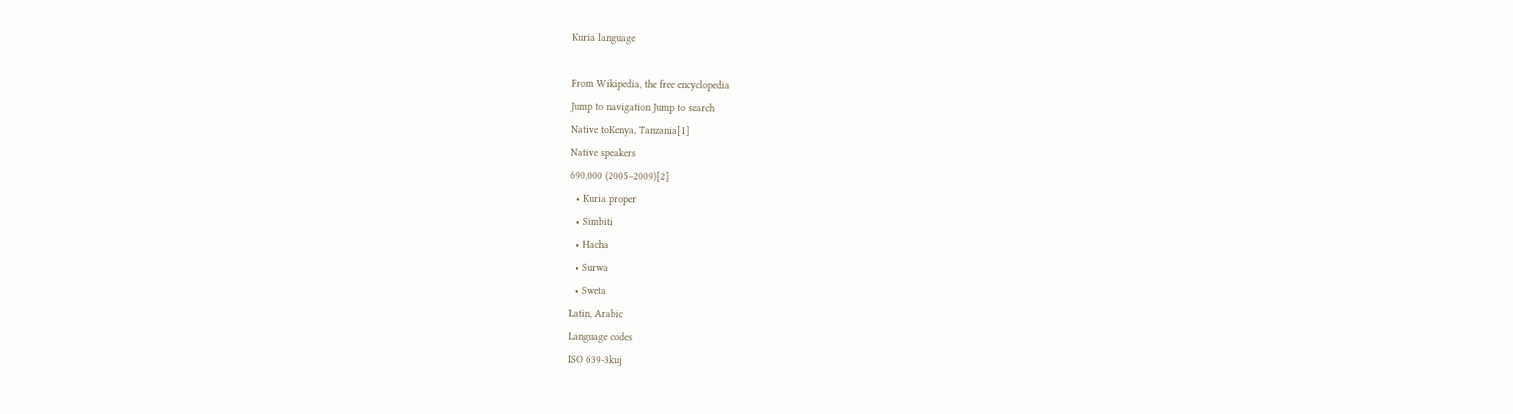Kuria language

From Wikipedia, the free encyclopedia
Jump to navigation Jump to search
Native toKenya, Tanzania[1]
Native speakers
690,000 (2005–2009)[2]
  • Kuria proper
  • Simbiti
  • Hacha
  • Surwa
  • Sweta
Latin, Arabic
Language codes
ISO 639-3kuj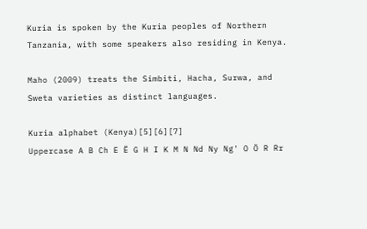Kuria is spoken by the Kuria peoples of Northern Tanzania, with some speakers also residing in Kenya.

Maho (2009) treats the Simbiti, Hacha, Surwa, and Sweta varieties as distinct languages.

Kuria alphabet (Kenya)[5][6][7]
Uppercase A B Ch E Ë G H I K M N Nd Ny Ng' O Ö R Rr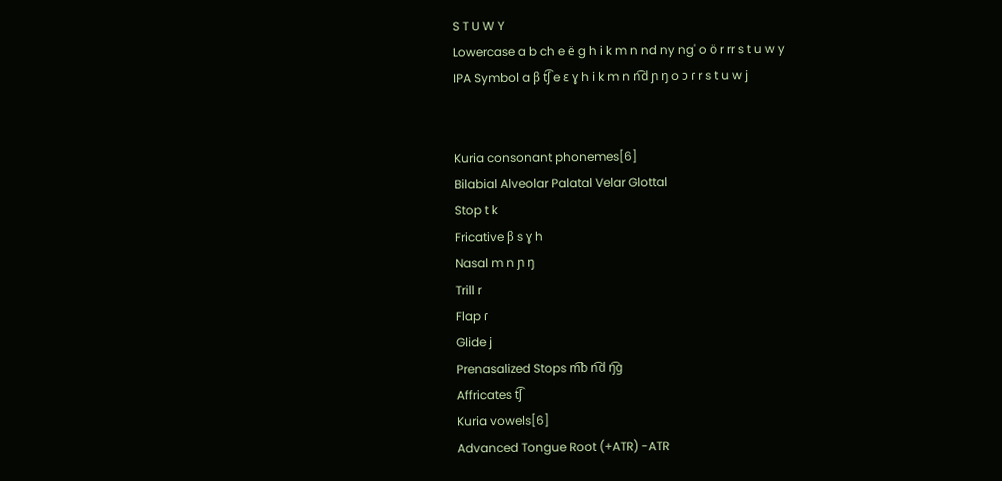S T U W Y
Lowercase a b ch e ë g h i k m n nd ny ng' o ö r rr s t u w y
IPA Symbol a β t͡ʃ e ɛ ɣ h i k m n n͡d ɲ ŋ o ɔ ɾ r s t u w j


Kuria consonant phonemes[6]
Bilabial Alveolar Palatal Velar Glottal
Stop t k
Fricative β s ɣ h
Nasal m n ɲ ŋ
Trill r
Flap ɾ
Glide j
Prenasalized Stops m͡b n͡d ŋ͡g
Affricates t͡ʃ
Kuria vowels[6]
Advanced Tongue Root (+ATR) -ATR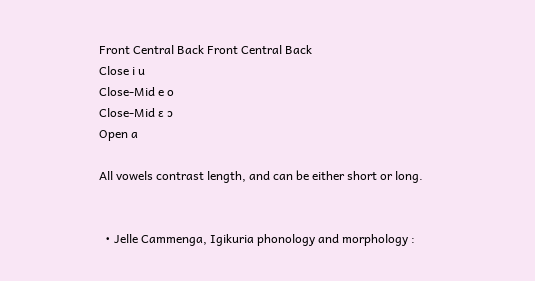Front Central Back Front Central Back
Close i u
Close-Mid e o
Close-Mid ɛ ɔ
Open a

All vowels contrast length, and can be either short or long.


  • Jelle Cammenga, Igikuria phonology and morphology :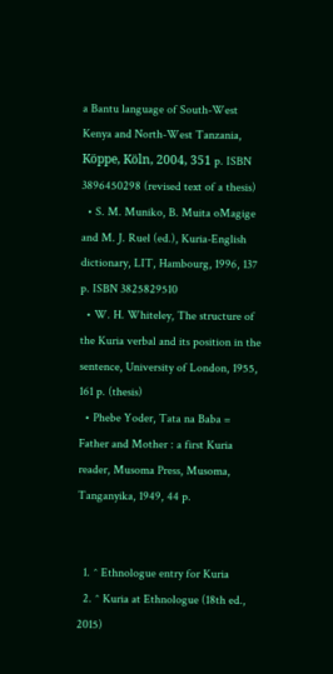a Bantu language of South-West Kenya and North-West Tanzania, Köppe, Köln, 2004, 351 p. ISBN 3896450298 (revised text of a thesis)
  • S. M. Muniko, B. Muita oMagige and M. J. Ruel (ed.), Kuria-English dictionary, LIT, Hambourg, 1996, 137 p. ISBN 3825829510
  • W. H. Whiteley, The structure of the Kuria verbal and its position in the sentence, University of London, 1955, 161 p. (thesis)
  • Phebe Yoder, Tata na Baba = Father and Mother : a first Kuria reader, Musoma Press, Musoma, Tanganyika, 1949, 44 p.


  1. ^ Ethnologue entry for Kuria
  2. ^ Kuria at Ethnologue (18th ed., 2015)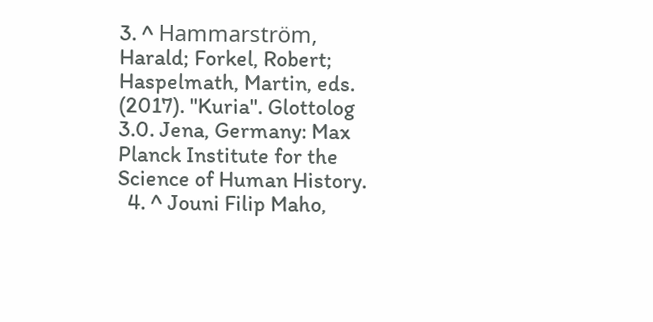3. ^ Hammarström, Harald; Forkel, Robert; Haspelmath, Martin, eds. (2017). "Kuria". Glottolog 3.0. Jena, Germany: Max Planck Institute for the Science of Human History.
  4. ^ Jouni Filip Maho,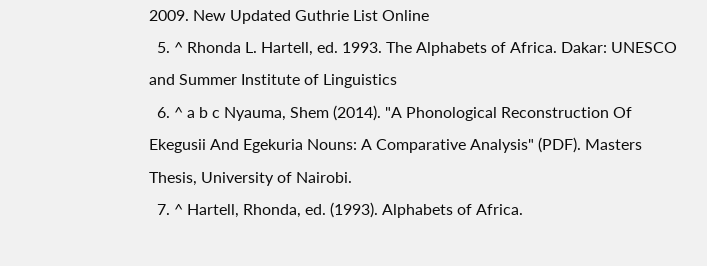2009. New Updated Guthrie List Online
  5. ^ Rhonda L. Hartell, ed. 1993. The Alphabets of Africa. Dakar: UNESCO and Summer Institute of Linguistics
  6. ^ a b c Nyauma, Shem (2014). "A Phonological Reconstruction Of Ekegusii And Egekuria Nouns: A Comparative Analysis" (PDF). Masters Thesis, University of Nairobi.
  7. ^ Hartell, Rhonda, ed. (1993). Alphabets of Africa.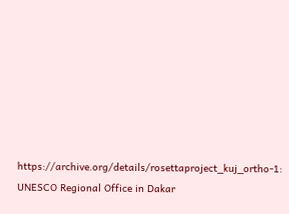https://archive.org/details/rosettaproject_kuj_ortho-1: UNESCO Regional Office in Dakar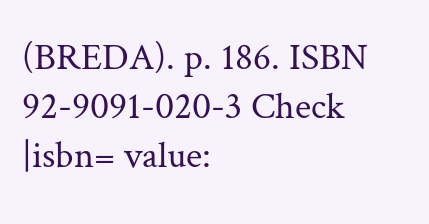(BREDA). p. 186. ISBN 92-9091-020-3 Check |isbn= value: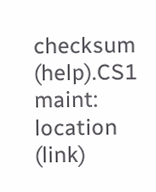checksum (help).CS1 maint: location (link)